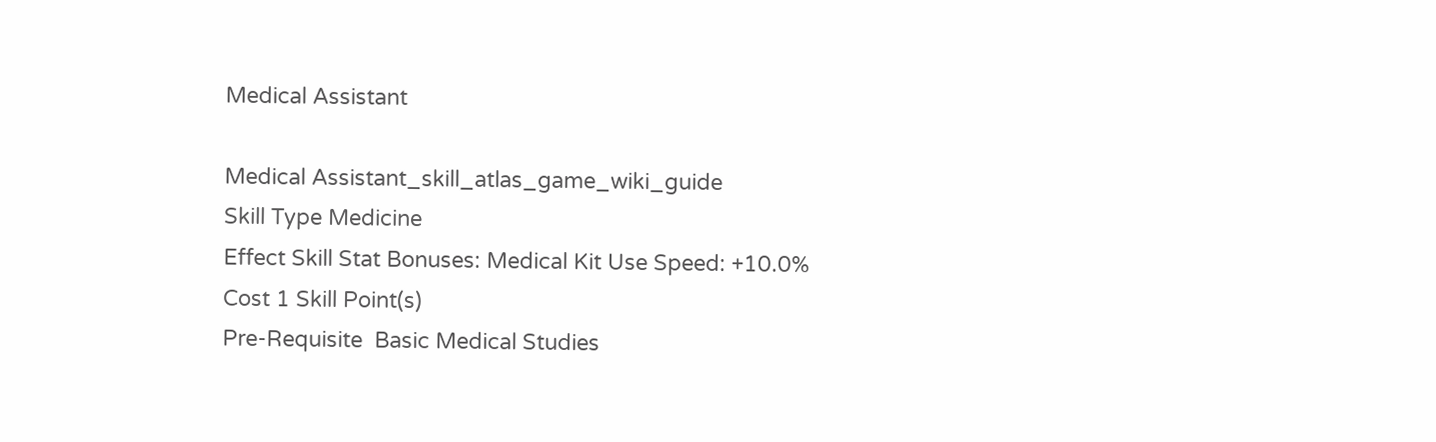Medical Assistant

Medical Assistant_skill_atlas_game_wiki_guide
Skill Type Medicine
Effect Skill Stat Bonuses: Medical Kit Use Speed: +10.0%
Cost 1 Skill Point(s)
Pre-Requisite  Basic Medical Studies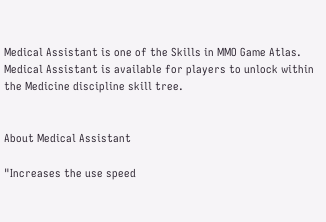Medical Assistant is one of the Skills in MMO Game Atlas. Medical Assistant is available for players to unlock within the Medicine discipline skill tree.


About Medical Assistant

"Increases the use speed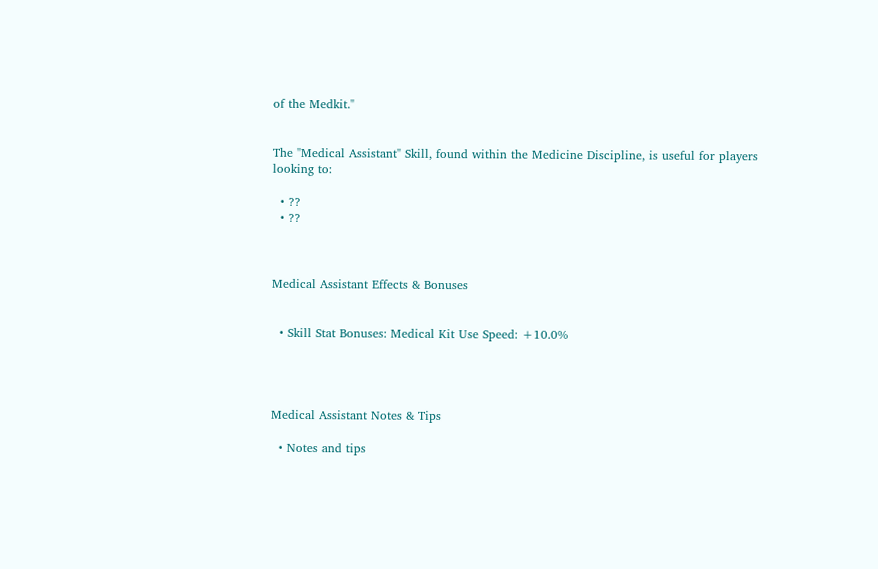of the Medkit."


The "Medical Assistant" Skill, found within the Medicine Discipline, is useful for players looking to:

  • ??
  • ??



Medical Assistant Effects & Bonuses


  • Skill Stat Bonuses: Medical Kit Use Speed: +10.0%




Medical Assistant Notes & Tips

  • Notes and tips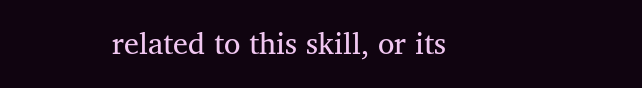related to this skill, or its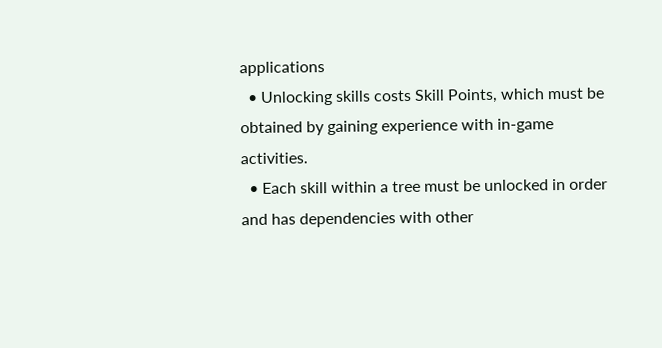applications
  • Unlocking skills costs Skill Points, which must be obtained by gaining experience with in-game activities.
  • Each skill within a tree must be unlocked in order and has dependencies with other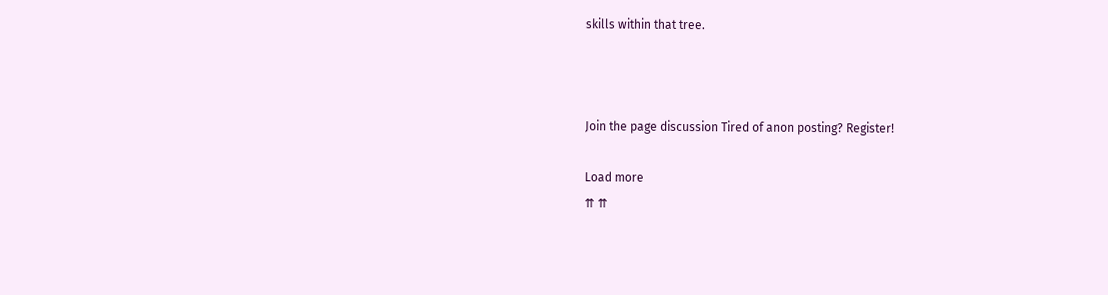skills within that tree.



Join the page discussion Tired of anon posting? Register!

Load more
⇈ ⇈